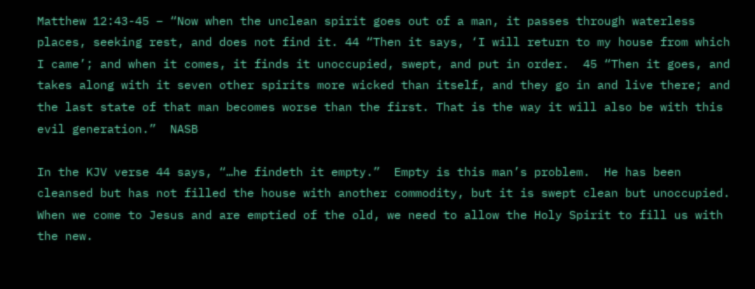Matthew 12:43-45 – “Now when the unclean spirit goes out of a man, it passes through waterless places, seeking rest, and does not find it. 44 “Then it says, ‘I will return to my house from which I came’; and when it comes, it finds it unoccupied, swept, and put in order.  45 “Then it goes, and takes along with it seven other spirits more wicked than itself, and they go in and live there; and the last state of that man becomes worse than the first. That is the way it will also be with this evil generation.”  NASB

In the KJV verse 44 says, “…he findeth it empty.”  Empty is this man’s problem.  He has been cleansed but has not filled the house with another commodity, but it is swept clean but unoccupied.  When we come to Jesus and are emptied of the old, we need to allow the Holy Spirit to fill us with the new.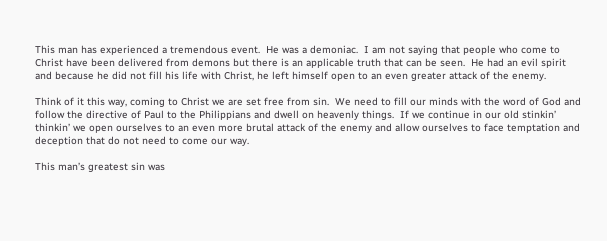This man has experienced a tremendous event.  He was a demoniac.  I am not saying that people who come to Christ have been delivered from demons but there is an applicable truth that can be seen.  He had an evil spirit and because he did not fill his life with Christ, he left himself open to an even greater attack of the enemy.

Think of it this way, coming to Christ we are set free from sin.  We need to fill our minds with the word of God and follow the directive of Paul to the Philippians and dwell on heavenly things.  If we continue in our old stinkin’ thinkin’ we open ourselves to an even more brutal attack of the enemy and allow ourselves to face temptation and deception that do not need to come our way.

This man’s greatest sin was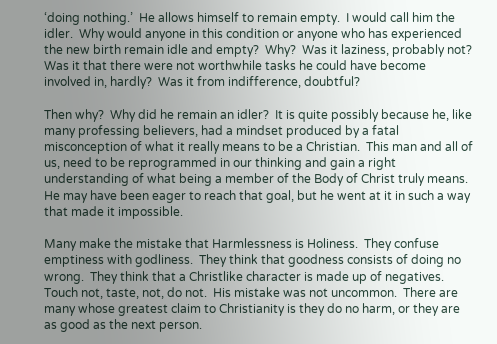‘doing nothing.’  He allows himself to remain empty.  I would call him the idler.  Why would anyone in this condition or anyone who has experienced the new birth remain idle and empty?  Why?  Was it laziness, probably not?  Was it that there were not worthwhile tasks he could have become involved in, hardly?  Was it from indifference, doubtful?

Then why?  Why did he remain an idler?  It is quite possibly because he, like many professing believers, had a mindset produced by a fatal misconception of what it really means to be a Christian.  This man and all of us, need to be reprogrammed in our thinking and gain a right understanding of what being a member of the Body of Christ truly means.  He may have been eager to reach that goal, but he went at it in such a way that made it impossible.

Many make the mistake that Harmlessness is Holiness.  They confuse emptiness with godliness.  They think that goodness consists of doing no wrong.  They think that a Christlike character is made up of negatives.  Touch not, taste, not, do not.  His mistake was not uncommon.  There are many whose greatest claim to Christianity is they do no harm, or they are as good as the next person.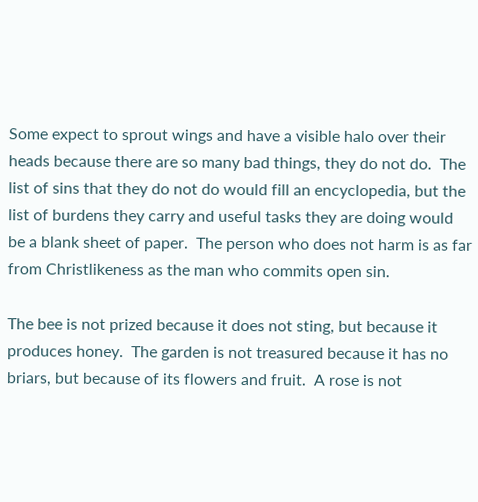Some expect to sprout wings and have a visible halo over their heads because there are so many bad things, they do not do.  The list of sins that they do not do would fill an encyclopedia, but the list of burdens they carry and useful tasks they are doing would be a blank sheet of paper.  The person who does not harm is as far from Christlikeness as the man who commits open sin.

The bee is not prized because it does not sting, but because it produces honey.  The garden is not treasured because it has no briars, but because of its flowers and fruit.  A rose is not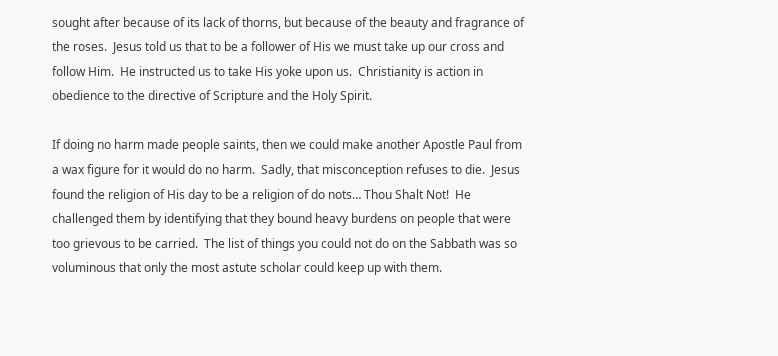sought after because of its lack of thorns, but because of the beauty and fragrance of the roses.  Jesus told us that to be a follower of His we must take up our cross and follow Him.  He instructed us to take His yoke upon us.  Christianity is action in obedience to the directive of Scripture and the Holy Spirit.

If doing no harm made people saints, then we could make another Apostle Paul from a wax figure for it would do no harm.  Sadly, that misconception refuses to die.  Jesus found the religion of His day to be a religion of do nots… Thou Shalt Not!  He challenged them by identifying that they bound heavy burdens on people that were too grievous to be carried.  The list of things you could not do on the Sabbath was so voluminous that only the most astute scholar could keep up with them.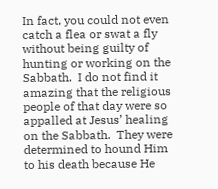In fact, you could not even catch a flea or swat a fly without being guilty of hunting or working on the Sabbath.  I do not find it amazing that the religious people of that day were so appalled at Jesus’ healing on the Sabbath.  They were determined to hound Him to his death because He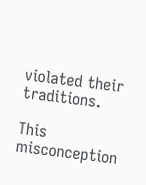violated their traditions.

This misconception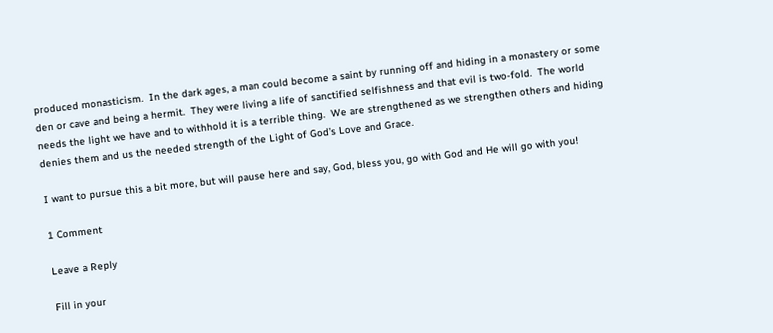produced monasticism.  In the dark ages, a man could become a saint by running off and hiding in a monastery or some den or cave and being a hermit.  They were living a life of sanctified selfishness and that evil is two-fold.  The world needs the light we have and to withhold it is a terrible thing.  We are strengthened as we strengthen others and hiding denies them and us the needed strength of the Light of God’s Love and Grace.

I want to pursue this a bit more, but will pause here and say, God, bless you, go with God and He will go with you!

1 Comment

Leave a Reply

Fill in your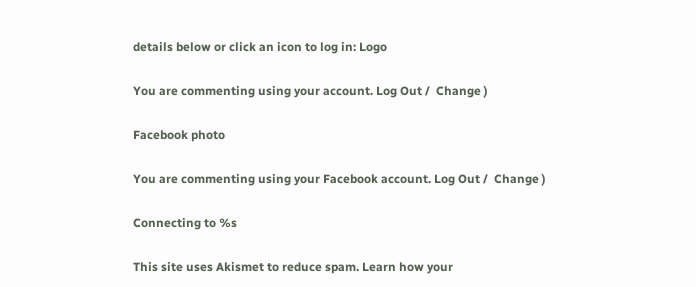details below or click an icon to log in: Logo

You are commenting using your account. Log Out /  Change )

Facebook photo

You are commenting using your Facebook account. Log Out /  Change )

Connecting to %s

This site uses Akismet to reduce spam. Learn how your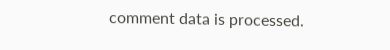comment data is processed.